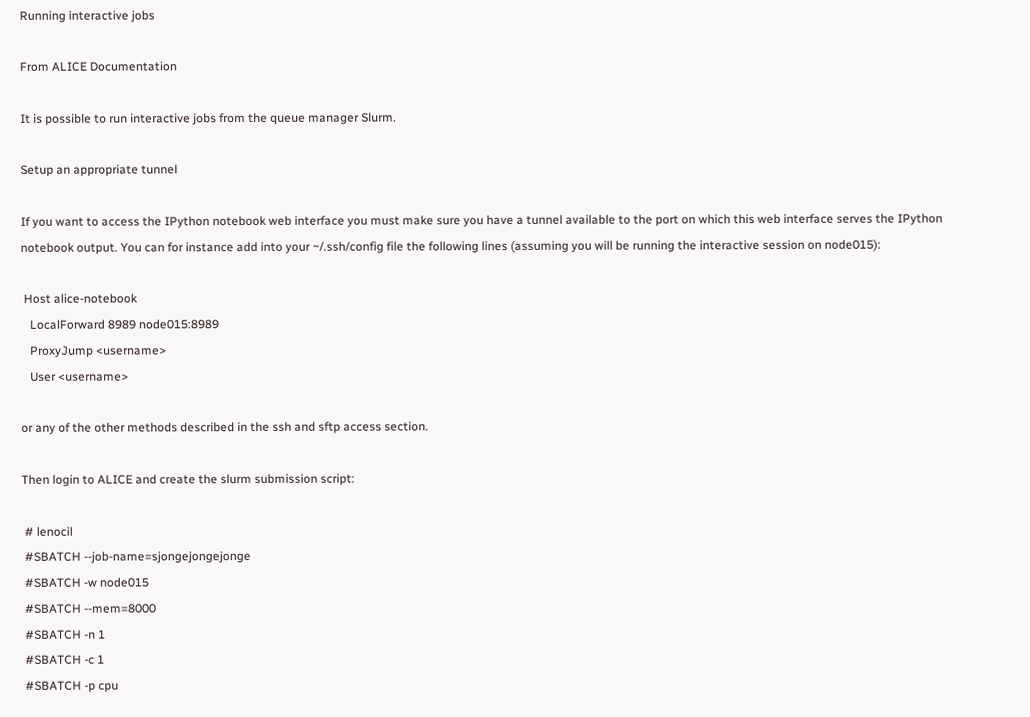Running interactive jobs

From ALICE Documentation

It is possible to run interactive jobs from the queue manager Slurm.

Setup an appropriate tunnel

If you want to access the IPython notebook web interface you must make sure you have a tunnel available to the port on which this web interface serves the IPython notebook output. You can for instance add into your ~/.ssh/config file the following lines (assuming you will be running the interactive session on node015):

 Host alice-notebook
   LocalForward 8989 node015:8989
   ProxyJump <username>
   User <username>

or any of the other methods described in the ssh and sftp access section.

Then login to ALICE and create the slurm submission script:

 # lenocil
 #SBATCH --job-name=sjongejongejonge
 #SBATCH -w node015
 #SBATCH --mem=8000
 #SBATCH -n 1
 #SBATCH -c 1
 #SBATCH -p cpu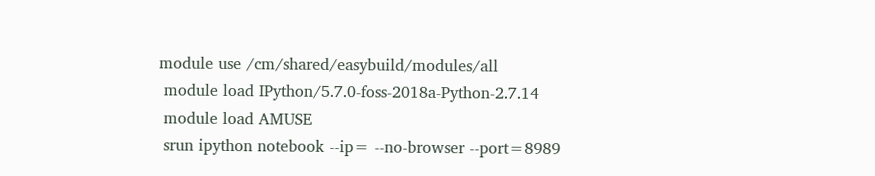module use /cm/shared/easybuild/modules/all
 module load IPython/5.7.0-foss-2018a-Python-2.7.14
 module load AMUSE
 srun ipython notebook --ip= --no-browser --port=8989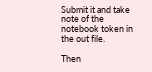Submit it and take note of the notebook token in the out file.

Then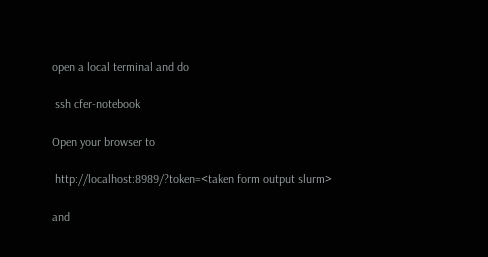open a local terminal and do

 ssh cfer-notebook

Open your browser to

 http://localhost:8989/?token=<taken form output slurm>

and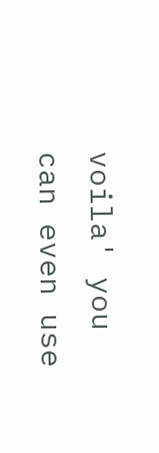voila' you can even use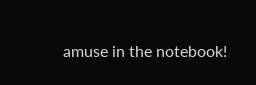amuse in the notebook!